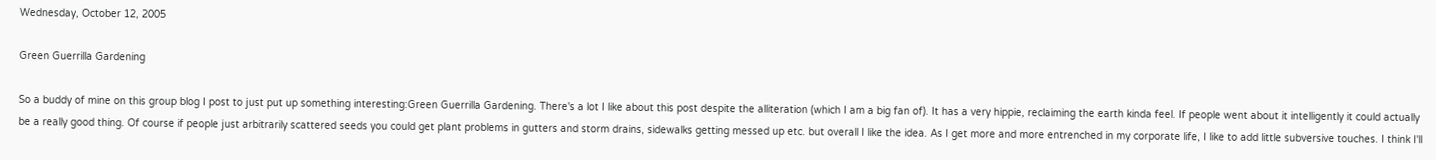Wednesday, October 12, 2005

Green Guerrilla Gardening

So a buddy of mine on this group blog I post to just put up something interesting:Green Guerrilla Gardening. There's a lot I like about this post despite the alliteration (which I am a big fan of). It has a very hippie, reclaiming the earth kinda feel. If people went about it intelligently it could actually be a really good thing. Of course if people just arbitrarily scattered seeds you could get plant problems in gutters and storm drains, sidewalks getting messed up etc. but overall I like the idea. As I get more and more entrenched in my corporate life, I like to add little subversive touches. I think I'll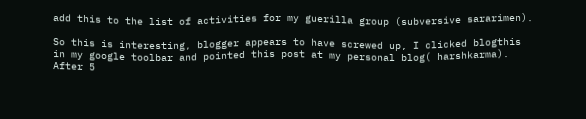add this to the list of activities for my guerilla group (subversive sararimen).

So this is interesting, blogger appears to have screwed up, I clicked blogthis in my google toolbar and pointed this post at my personal blog( harshkarma). After 5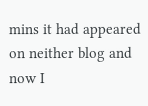mins it had appeared on neither blog and now I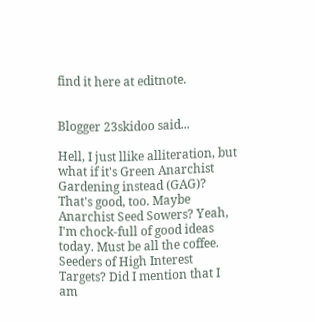find it here at editnote.


Blogger 23skidoo said...

Hell, I just llike alliteration, but what if it's Green Anarchist Gardening instead (GAG)? That's good, too. Maybe Anarchist Seed Sowers? Yeah, I'm chock-full of good ideas today. Must be all the coffee. Seeders of High Interest Targets? Did I mention that I am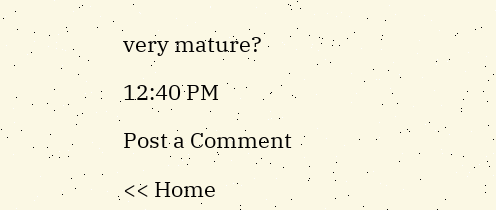very mature?

12:40 PM

Post a Comment

<< Home